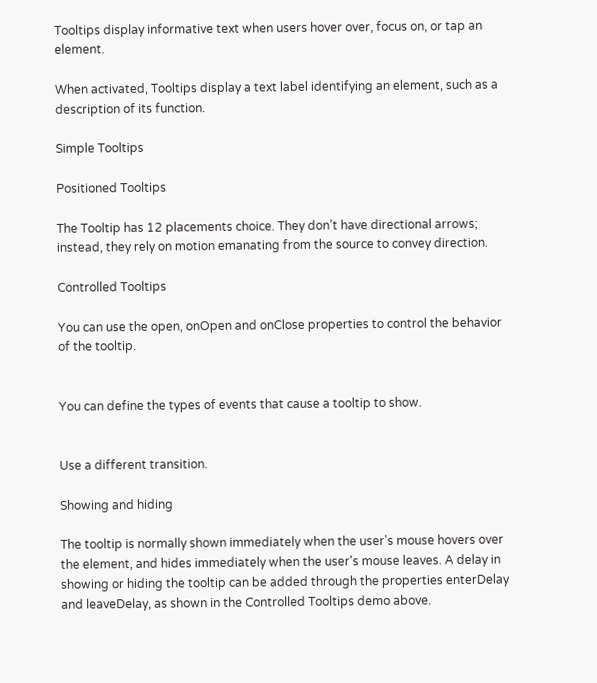Tooltips display informative text when users hover over, focus on, or tap an element.

When activated, Tooltips display a text label identifying an element, such as a description of its function.

Simple Tooltips

Positioned Tooltips

The Tooltip has 12 placements choice. They don’t have directional arrows; instead, they rely on motion emanating from the source to convey direction.

Controlled Tooltips

You can use the open, onOpen and onClose properties to control the behavior of the tooltip.


You can define the types of events that cause a tooltip to show.


Use a different transition.

Showing and hiding

The tooltip is normally shown immediately when the user's mouse hovers over the element, and hides immediately when the user's mouse leaves. A delay in showing or hiding the tooltip can be added through the properties enterDelay and leaveDelay, as shown in the Controlled Tooltips demo above.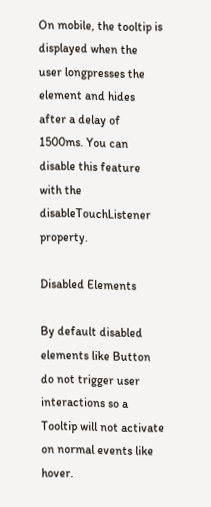On mobile, the tooltip is displayed when the user longpresses the element and hides after a delay of 1500ms. You can disable this feature with the disableTouchListener property.

Disabled Elements

By default disabled elements like Button do not trigger user interactions so a Tooltip will not activate on normal events like hover.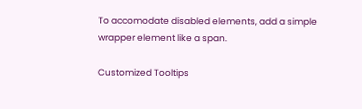To accomodate disabled elements, add a simple wrapper element like a span.

Customized Tooltips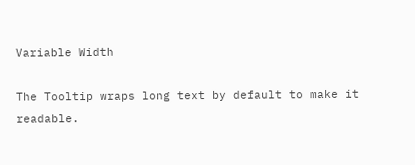Variable Width

The Tooltip wraps long text by default to make it readable.